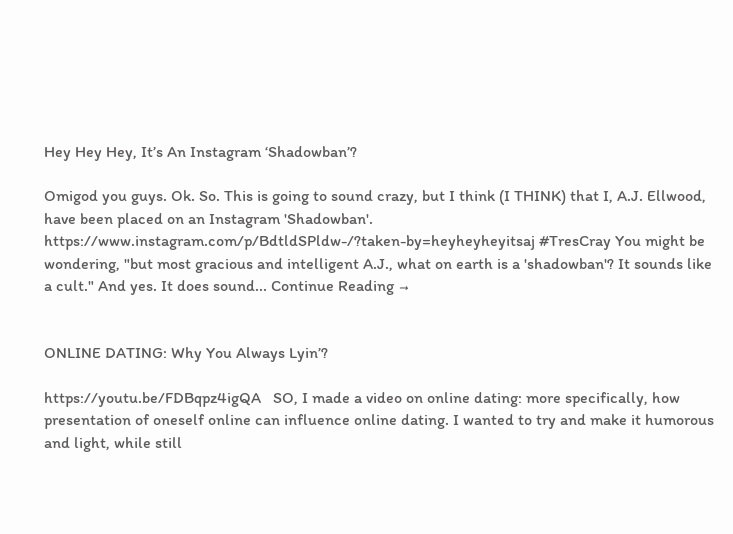Hey Hey Hey, It’s An Instagram ‘Shadowban’?

Omigod you guys. Ok. So. This is going to sound crazy, but I think (I THINK) that I, A.J. Ellwood, have been placed on an Instagram 'Shadowban'. https://www.instagram.com/p/BdtldSPldw-/?taken-by=heyheyheyitsaj #TresCray You might be wondering, "but most gracious and intelligent A.J., what on earth is a 'shadowban'? It sounds like a cult." And yes. It does sound... Continue Reading →


ONLINE DATING: Why You Always Lyin’?

https://youtu.be/FDBqpz4igQA   SO, I made a video on online dating: more specifically, how presentation of oneself online can influence online dating. I wanted to try and make it humorous and light, while still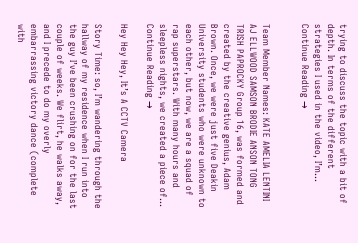trying to discuss the topic with a bit of depth. In terms of the different strategies I used in the video, I’m... Continue Reading →


Team Member Names: KATE AMELIA LENTINI AJ ELLWOOD SAMSON BRODIE ANSON TONG TRISH PAPROCKY Group 16, was formed and created by the creative genius, Adam Brown. Once, we were just five Deakin University students who were unknown to each other, but now, we are a squad of rap superstars. With many hours and sleepless nights, we created a piece of... Continue Reading →

Hey Hey Hey, It’s A CCTV Camera

Story Time: so, I’m wandering through the hallway of my residence when I run into the guy I’ve been crushing on for the last couple of weeks. We flirt, he walks away, and I precede to do my overly embarrassing victory dance (complete with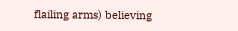flailing arms) believing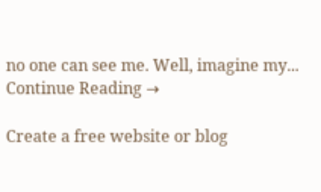no one can see me. Well, imagine my... Continue Reading →

Create a free website or blog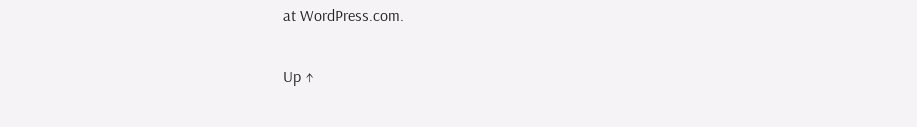at WordPress.com.

Up ↑